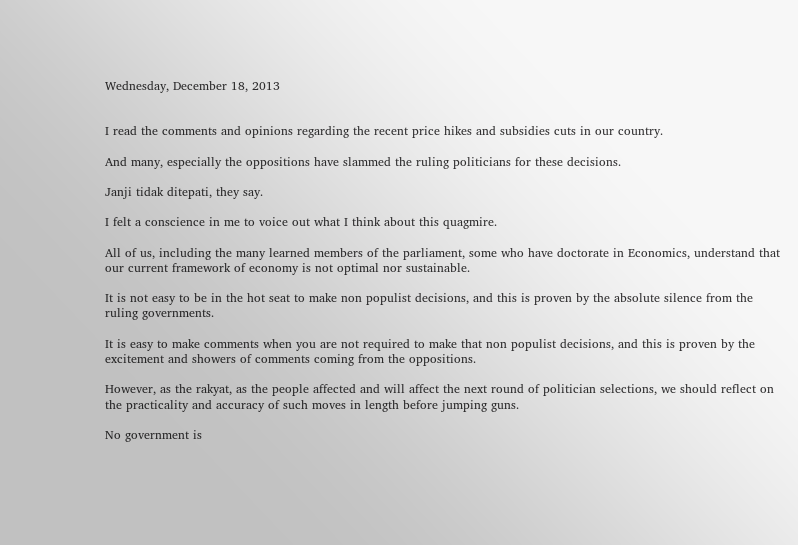Wednesday, December 18, 2013


I read the comments and opinions regarding the recent price hikes and subsidies cuts in our country.

And many, especially the oppositions have slammed the ruling politicians for these decisions.

Janji tidak ditepati, they say.

I felt a conscience in me to voice out what I think about this quagmire.

All of us, including the many learned members of the parliament, some who have doctorate in Economics, understand that our current framework of economy is not optimal nor sustainable.

It is not easy to be in the hot seat to make non populist decisions, and this is proven by the absolute silence from the ruling governments.

It is easy to make comments when you are not required to make that non populist decisions, and this is proven by the excitement and showers of comments coming from the oppositions.

However, as the rakyat, as the people affected and will affect the next round of politician selections, we should reflect on the practicality and accuracy of such moves in length before jumping guns.

No government is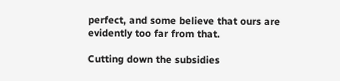perfect, and some believe that ours are evidently too far from that.

Cutting down the subsidies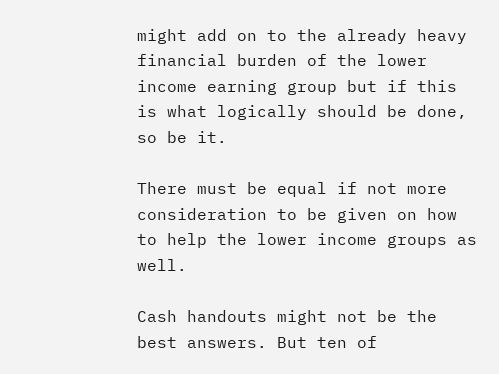might add on to the already heavy financial burden of the lower income earning group but if this is what logically should be done, so be it.

There must be equal if not more consideration to be given on how to help the lower income groups as well.

Cash handouts might not be the best answers. But ten of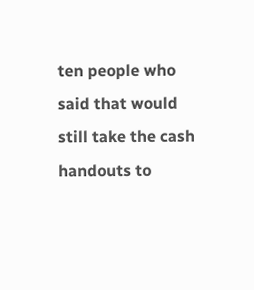ten people who said that would still take the cash handouts to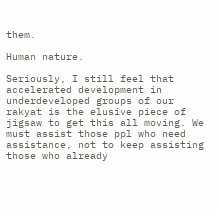them.

Human nature.

Seriously, I still feel that accelerated development in underdeveloped groups of our rakyat is the elusive piece of jigsaw to get this all moving. We must assist those ppl who need assistance, not to keep assisting those who already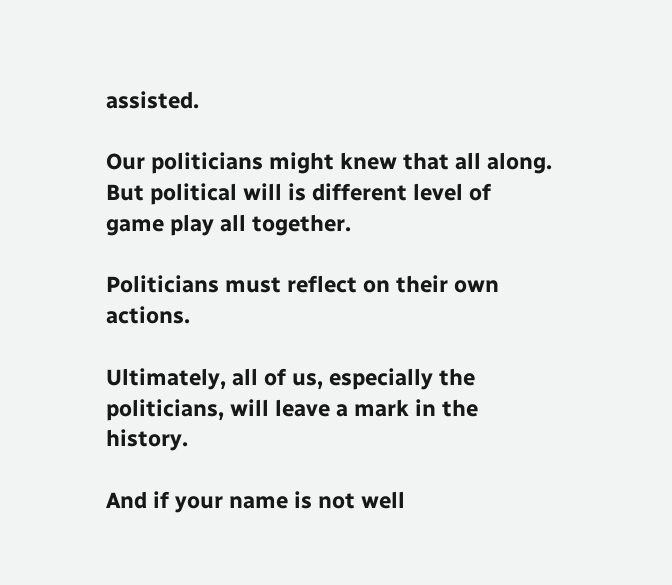assisted.

Our politicians might knew that all along. But political will is different level of game play all together.

Politicians must reflect on their own actions.

Ultimately, all of us, especially the politicians, will leave a mark in the history.

And if your name is not well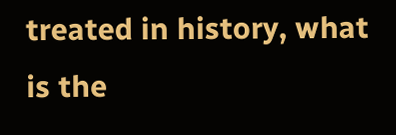treated in history, what is the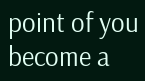point of you become a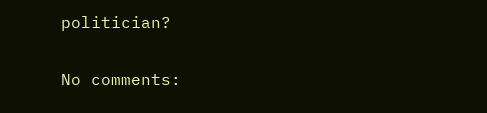politician?

No comments: